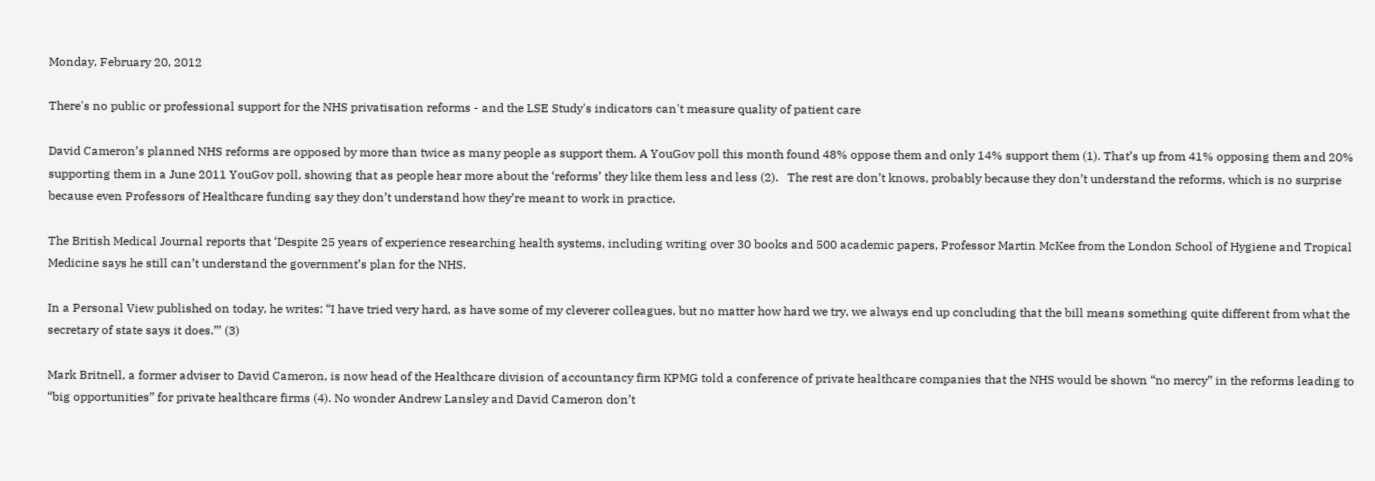Monday, February 20, 2012

There's no public or professional support for the NHS privatisation reforms - and the LSE Study's indicators can't measure quality of patient care

David Cameron’s planned NHS reforms are opposed by more than twice as many people as support them. A YouGov poll this month found 48% oppose them and only 14% support them (1). That’s up from 41% opposing them and 20% supporting them in a June 2011 YouGov poll, showing that as people hear more about the ‘reforms’ they like them less and less (2).   The rest are don’t knows, probably because they don’t understand the reforms, which is no surprise because even Professors of Healthcare funding say they don’t understand how they’re meant to work in practice.

The British Medical Journal reports that ‘Despite 25 years of experience researching health systems, including writing over 30 books and 500 academic papers, Professor Martin McKee from the London School of Hygiene and Tropical Medicine says he still can’t understand the government’s plan for the NHS.

In a Personal View published on today, he writes: “I have tried very hard, as have some of my cleverer colleagues, but no matter how hard we try, we always end up concluding that the bill means something quite different from what the secretary of state says it does.”’ (3)

Mark Britnell, a former adviser to David Cameron, is now head of the Healthcare division of accountancy firm KPMG told a conference of private healthcare companies that the NHS would be shown “no mercy” in the reforms leading to “big opportunities” for private healthcare firms (4). No wonder Andrew Lansley and David Cameron don’t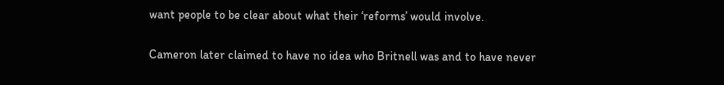want people to be clear about what their ‘reforms’ would involve.

Cameron later claimed to have no idea who Britnell was and to have never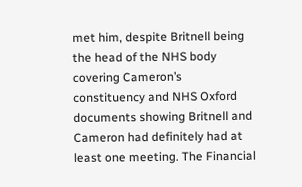met him, despite Britnell being the head of the NHS body covering Cameron’s constituency and NHS Oxford documents showing Britnell and Cameron had definitely had at least one meeting. The Financial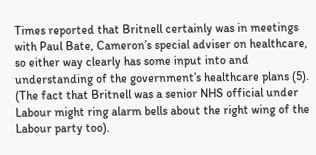Times reported that Britnell certainly was in meetings with Paul Bate, Cameron’s special adviser on healthcare, so either way clearly has some input into and understanding of the government’s healthcare plans (5). (The fact that Britnell was a senior NHS official under Labour might ring alarm bells about the right wing of the Labour party too).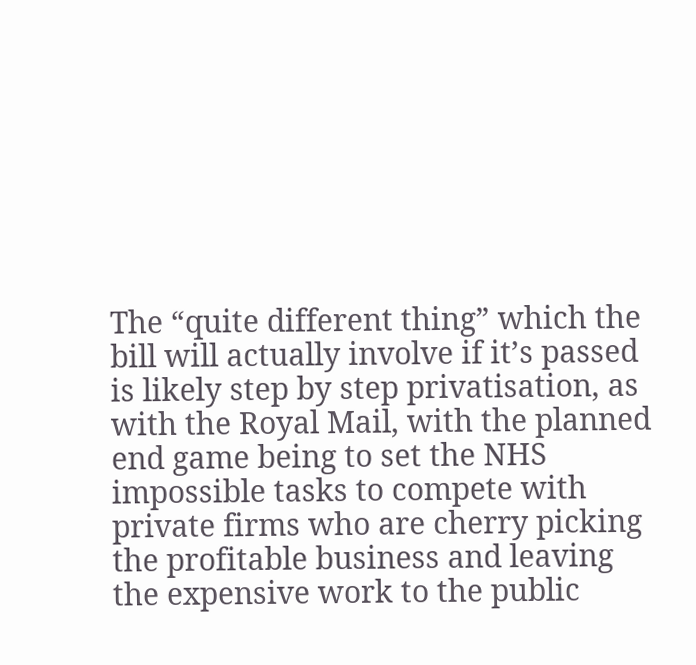The “quite different thing” which the bill will actually involve if it’s passed is likely step by step privatisation, as with the Royal Mail, with the planned end game being to set the NHS impossible tasks to compete with private firms who are cherry picking the profitable business and leaving the expensive work to the public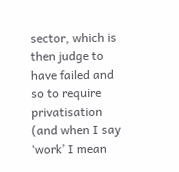sector, which is then judge to have failed and so to require privatisation (and when I say ‘work’ I mean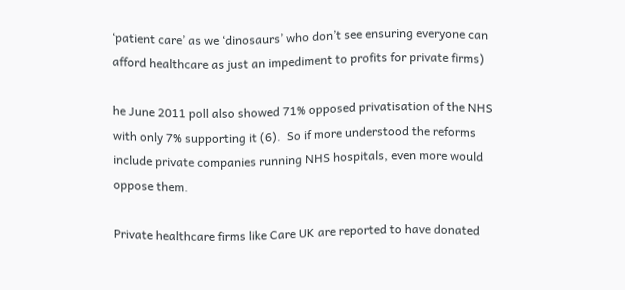‘patient care’ as we ‘dinosaurs’ who don’t see ensuring everyone can afford healthcare as just an impediment to profits for private firms)

he June 2011 poll also showed 71% opposed privatisation of the NHS with only 7% supporting it (6).  So if more understood the reforms include private companies running NHS hospitals, even more would oppose them.

Private healthcare firms like Care UK are reported to have donated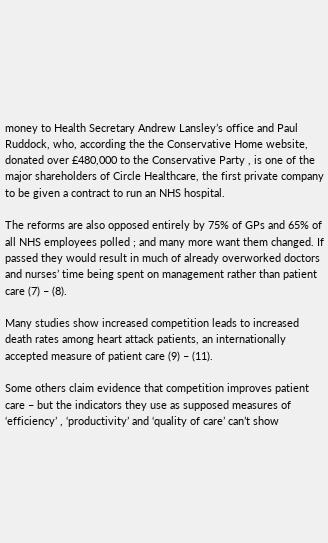money to Health Secretary Andrew Lansley’s office and Paul Ruddock, who, according the the Conservative Home website, donated over £480,000 to the Conservative Party , is one of the major shareholders of Circle Healthcare, the first private company to be given a contract to run an NHS hospital.

The reforms are also opposed entirely by 75% of GPs and 65% of all NHS employees polled ; and many more want them changed. If passed they would result in much of already overworked doctors and nurses’ time being spent on management rather than patient care (7) – (8).

Many studies show increased competition leads to increased death rates among heart attack patients, an internationally accepted measure of patient care (9) – (11).

Some others claim evidence that competition improves patient care – but the indicators they use as supposed measures of ‘efficiency’ , ‘productivity’ and ‘quality of care’ can’t show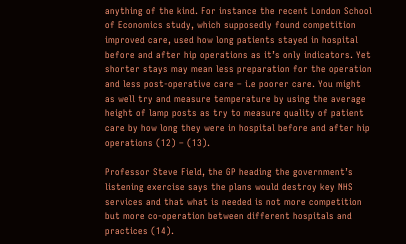anything of the kind. For instance the recent London School of Economics study, which supposedly found competition improved care, used how long patients stayed in hospital before and after hip operations as it’s only indicators. Yet shorter stays may mean less preparation for the operation and less post-operative care – i.e poorer care. You might as well try and measure temperature by using the average height of lamp posts as try to measure quality of patient care by how long they were in hospital before and after hip operations (12) – (13).

Professor Steve Field, the GP heading the government’s listening exercise says the plans would destroy key NHS services and that what is needed is not more competition but more co-operation between different hospitals and practices (14).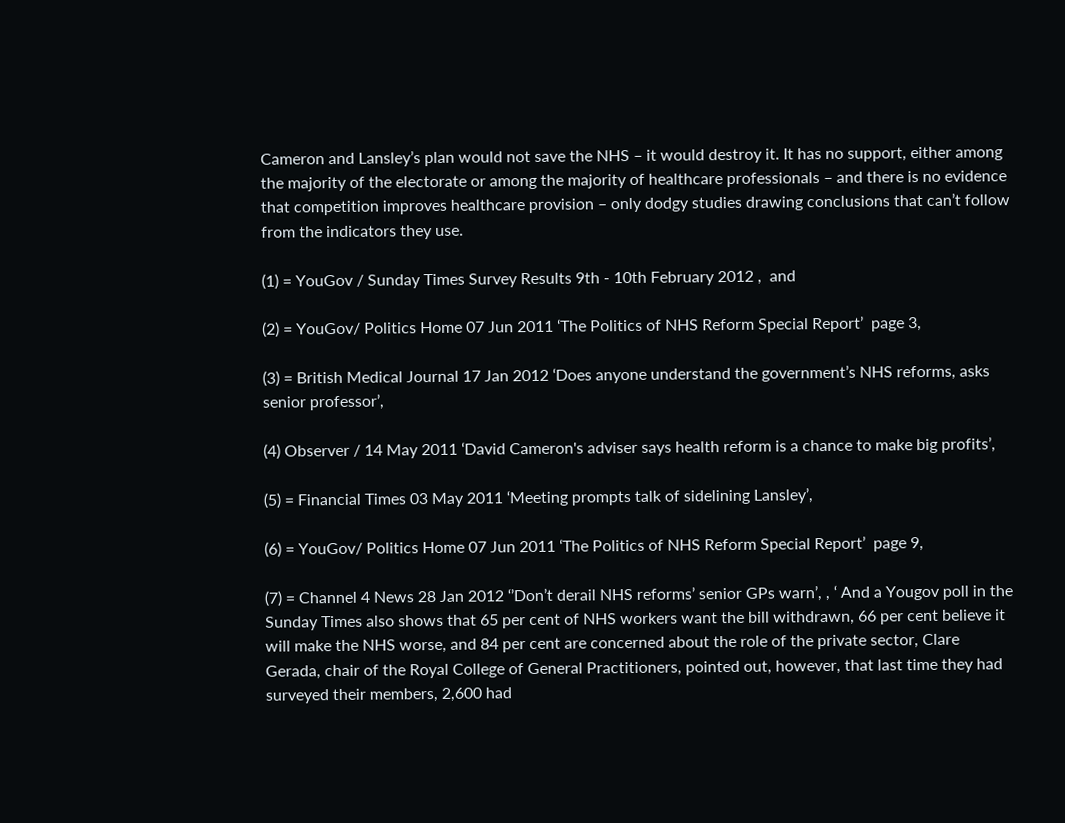Cameron and Lansley’s plan would not save the NHS – it would destroy it. It has no support, either among the majority of the electorate or among the majority of healthcare professionals – and there is no evidence that competition improves healthcare provision – only dodgy studies drawing conclusions that can’t follow from the indicators they use.

(1) = YouGov / Sunday Times Survey Results 9th - 10th February 2012 ,  and

(2) = YouGov/ Politics Home 07 Jun 2011 ‘The Politics of NHS Reform Special Report’  page 3,

(3) = British Medical Journal 17 Jan 2012 ‘Does anyone understand the government’s NHS reforms, asks senior professor’,

(4) Observer / 14 May 2011 ‘David Cameron's adviser says health reform is a chance to make big profits’,

(5) = Financial Times 03 May 2011 ‘Meeting prompts talk of sidelining Lansley’,

(6) = YouGov/ Politics Home 07 Jun 2011 ‘The Politics of NHS Reform Special Report’  page 9,

(7) = Channel 4 News 28 Jan 2012 ‘’Don’t derail NHS reforms’ senior GPs warn’, , ‘ And a Yougov poll in the Sunday Times also shows that 65 per cent of NHS workers want the bill withdrawn, 66 per cent believe it will make the NHS worse, and 84 per cent are concerned about the role of the private sector, Clare Gerada, chair of the Royal College of General Practitioners, pointed out, however, that last time they had surveyed their members, 2,600 had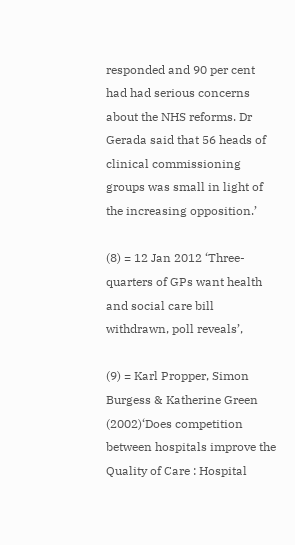responded and 90 per cent had had serious concerns about the NHS reforms. Dr Gerada said that 56 heads of clinical commissioning groups was small in light of the increasing opposition.’

(8) = 12 Jan 2012 ‘Three-quarters of GPs want health and social care bill withdrawn, poll reveals’,

(9) = Karl Propper, Simon Burgess & Katherine Green (2002)‘Does competition between hospitals improve the Quality of Care : Hospital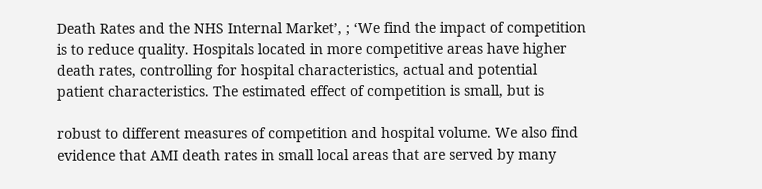Death Rates and the NHS Internal Market’, ; ‘We find the impact of competition is to reduce quality. Hospitals located in more competitive areas have higher death rates, controlling for hospital characteristics, actual and potential patient characteristics. The estimated effect of competition is small, but is

robust to different measures of competition and hospital volume. We also find evidence that AMI death rates in small local areas that are served by many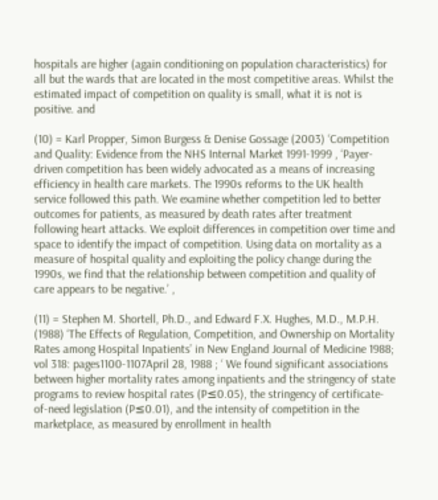hospitals are higher (again conditioning on population characteristics) for all but the wards that are located in the most competitive areas. Whilst the estimated impact of competition on quality is small, what it is not is positive. and

(10) = Karl Propper, Simon Burgess & Denise Gossage (2003) ‘Competition and Quality: Evidence from the NHS Internal Market 1991-1999 , ‘Payer-driven competition has been widely advocated as a means of increasing efficiency in health care markets. The 1990s reforms to the UK health service followed this path. We examine whether competition led to better outcomes for patients, as measured by death rates after treatment following heart attacks. We exploit differences in competition over time and space to identify the impact of competition. Using data on mortality as a measure of hospital quality and exploiting the policy change during the 1990s, we find that the relationship between competition and quality of care appears to be negative.’ ,

(11) = Stephen M. Shortell, Ph.D., and Edward F.X. Hughes, M.D., M.P.H. (1988) ‘The Effects of Regulation, Competition, and Ownership on Mortality Rates among Hospital Inpatients’ in New England Journal of Medicine 1988; vol 318: pages1100-1107April 28, 1988 ; ‘ We found significant associations between higher mortality rates among inpatients and the stringency of state programs to review hospital rates (P≤0.05), the stringency of certificate-of-need legislation (P≤0.01), and the intensity of competition in the marketplace, as measured by enrollment in health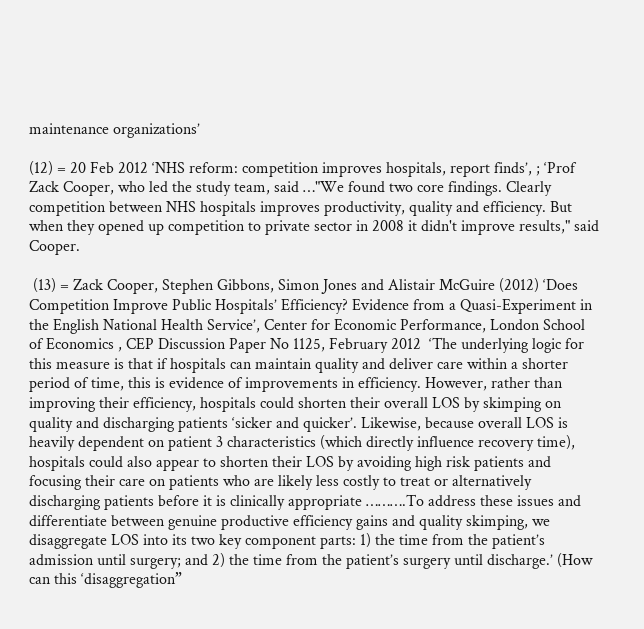maintenance organizations’

(12) = 20 Feb 2012 ‘NHS reform: competition improves hospitals, report finds’, ; ‘Prof Zack Cooper, who led the study team, said …"We found two core findings. Clearly competition between NHS hospitals improves productivity, quality and efficiency. But when they opened up competition to private sector in 2008 it didn't improve results," said Cooper.

 (13) = Zack Cooper, Stephen Gibbons, Simon Jones and Alistair McGuire (2012) ‘Does Competition Improve Public Hospitals’ Efficiency? Evidence from a Quasi-Experiment in the English National Health Service’, Center for Economic Performance, London School of Economics , CEP Discussion Paper No 1125, February 2012  ‘The underlying logic for this measure is that if hospitals can maintain quality and deliver care within a shorter period of time, this is evidence of improvements in efficiency. However, rather than improving their efficiency, hospitals could shorten their overall LOS by skimping on quality and discharging patients ‘sicker and quicker’. Likewise, because overall LOS is heavily dependent on patient 3 characteristics (which directly influence recovery time), hospitals could also appear to shorten their LOS by avoiding high risk patients and focusing their care on patients who are likely less costly to treat or alternatively discharging patients before it is clinically appropriate ……….To address these issues and differentiate between genuine productive efficiency gains and quality skimping, we disaggregate LOS into its two key component parts: 1) the time from the patient’s admission until surgery; and 2) the time from the patient’s surgery until discharge.’ (How can this ‘disaggregation”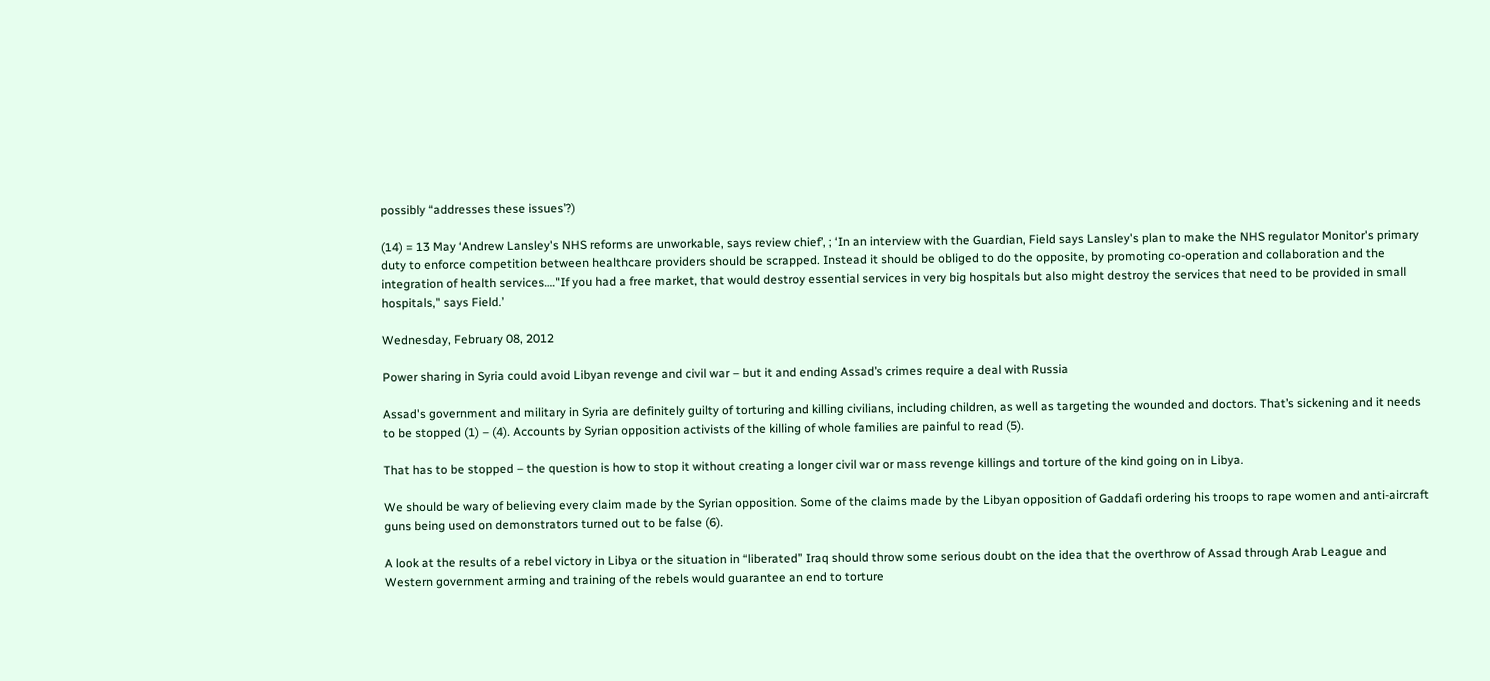possibly “addresses these issues’?)

(14) = 13 May ‘Andrew Lansley's NHS reforms are unworkable, says review chief’, ; ‘In an interview with the Guardian, Field says Lansley's plan to make the NHS regulator Monitor's primary duty to enforce competition between healthcare providers should be scrapped. Instead it should be obliged to do the opposite, by promoting co-operation and collaboration and the integration of health services…."If you had a free market, that would destroy essential services in very big hospitals but also might destroy the services that need to be provided in small hospitals," says Field.’

Wednesday, February 08, 2012

Power sharing in Syria could avoid Libyan revenge and civil war – but it and ending Assad’s crimes require a deal with Russia

Assad's government and military in Syria are definitely guilty of torturing and killing civilians, including children, as well as targeting the wounded and doctors. That’s sickening and it needs to be stopped (1) – (4). Accounts by Syrian opposition activists of the killing of whole families are painful to read (5).

That has to be stopped – the question is how to stop it without creating a longer civil war or mass revenge killings and torture of the kind going on in Libya.

We should be wary of believing every claim made by the Syrian opposition. Some of the claims made by the Libyan opposition of Gaddafi ordering his troops to rape women and anti-aircraft guns being used on demonstrators turned out to be false (6).

A look at the results of a rebel victory in Libya or the situation in “liberated” Iraq should throw some serious doubt on the idea that the overthrow of Assad through Arab League and Western government arming and training of the rebels would guarantee an end to torture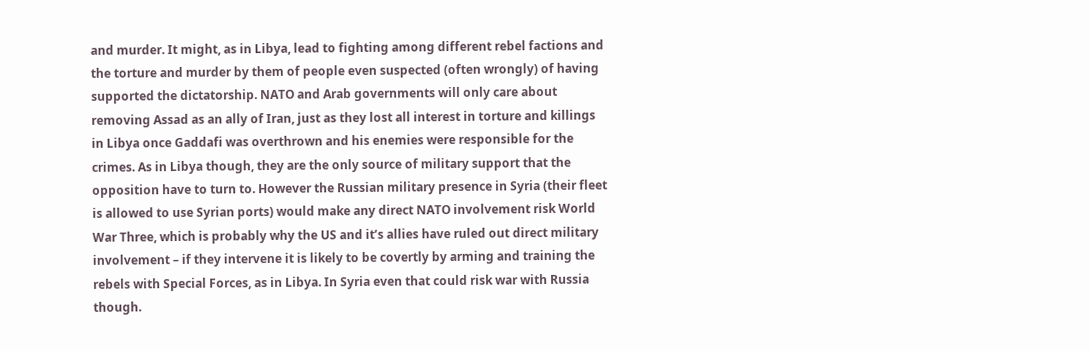and murder. It might, as in Libya, lead to fighting among different rebel factions and the torture and murder by them of people even suspected (often wrongly) of having supported the dictatorship. NATO and Arab governments will only care about removing Assad as an ally of Iran, just as they lost all interest in torture and killings in Libya once Gaddafi was overthrown and his enemies were responsible for the crimes. As in Libya though, they are the only source of military support that the opposition have to turn to. However the Russian military presence in Syria (their fleet is allowed to use Syrian ports) would make any direct NATO involvement risk World War Three, which is probably why the US and it’s allies have ruled out direct military involvement – if they intervene it is likely to be covertly by arming and training the rebels with Special Forces, as in Libya. In Syria even that could risk war with Russia though.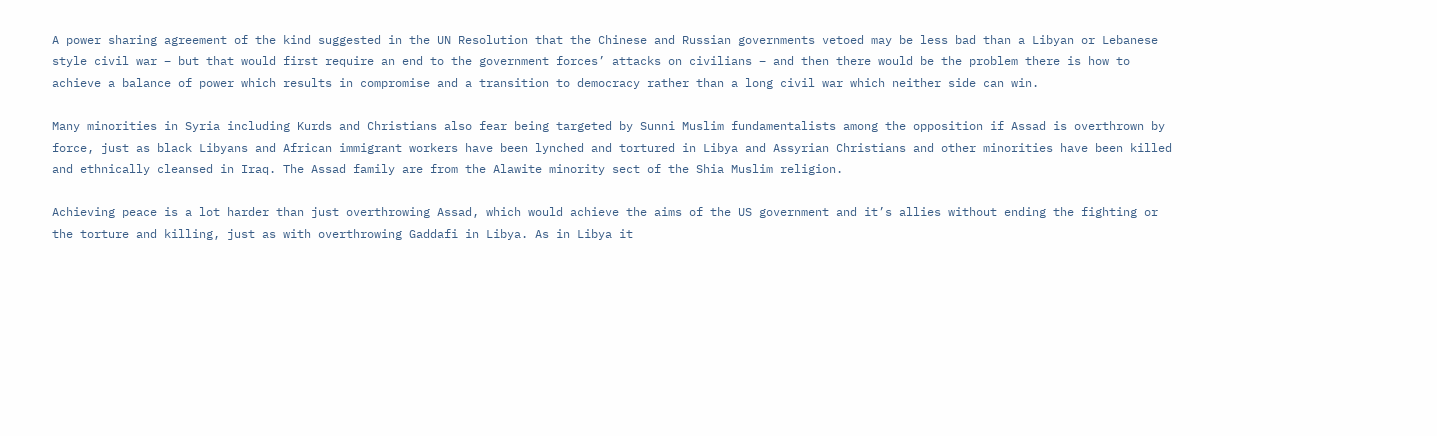A power sharing agreement of the kind suggested in the UN Resolution that the Chinese and Russian governments vetoed may be less bad than a Libyan or Lebanese style civil war – but that would first require an end to the government forces’ attacks on civilians – and then there would be the problem there is how to achieve a balance of power which results in compromise and a transition to democracy rather than a long civil war which neither side can win.

Many minorities in Syria including Kurds and Christians also fear being targeted by Sunni Muslim fundamentalists among the opposition if Assad is overthrown by force, just as black Libyans and African immigrant workers have been lynched and tortured in Libya and Assyrian Christians and other minorities have been killed and ethnically cleansed in Iraq. The Assad family are from the Alawite minority sect of the Shia Muslim religion.

Achieving peace is a lot harder than just overthrowing Assad, which would achieve the aims of the US government and it’s allies without ending the fighting or the torture and killing, just as with overthrowing Gaddafi in Libya. As in Libya it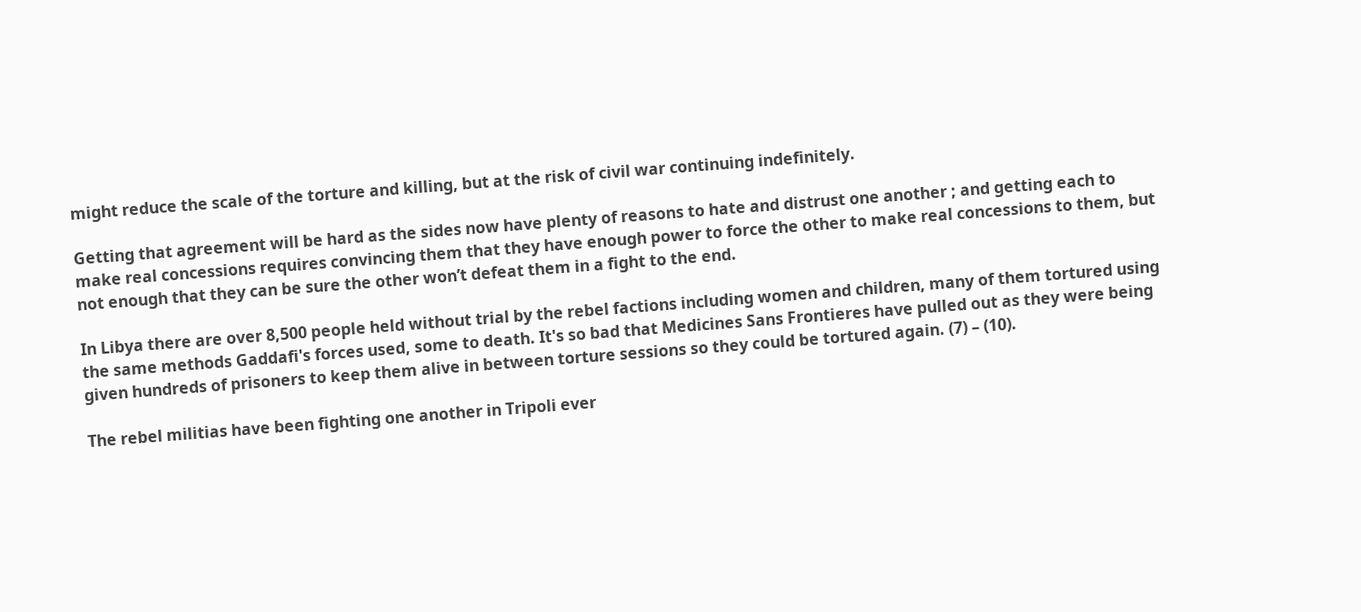might reduce the scale of the torture and killing, but at the risk of civil war continuing indefinitely.

Getting that agreement will be hard as the sides now have plenty of reasons to hate and distrust one another ; and getting each to make real concessions requires convincing them that they have enough power to force the other to make real concessions to them, but not enough that they can be sure the other won’t defeat them in a fight to the end.

In Libya there are over 8,500 people held without trial by the rebel factions including women and children, many of them tortured using the same methods Gaddafi's forces used, some to death. It's so bad that Medicines Sans Frontieres have pulled out as they were being given hundreds of prisoners to keep them alive in between torture sessions so they could be tortured again. (7) – (10).

The rebel militias have been fighting one another in Tripoli ever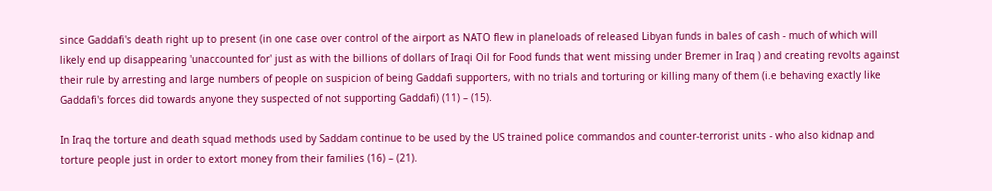since Gaddafi's death right up to present (in one case over control of the airport as NATO flew in planeloads of released Libyan funds in bales of cash - much of which will likely end up disappearing 'unaccounted for' just as with the billions of dollars of Iraqi Oil for Food funds that went missing under Bremer in Iraq ) and creating revolts against their rule by arresting and large numbers of people on suspicion of being Gaddafi supporters, with no trials and torturing or killing many of them (i.e behaving exactly like Gaddafi's forces did towards anyone they suspected of not supporting Gaddafi) (11) – (15).

In Iraq the torture and death squad methods used by Saddam continue to be used by the US trained police commandos and counter-terrorist units - who also kidnap and torture people just in order to extort money from their families (16) – (21).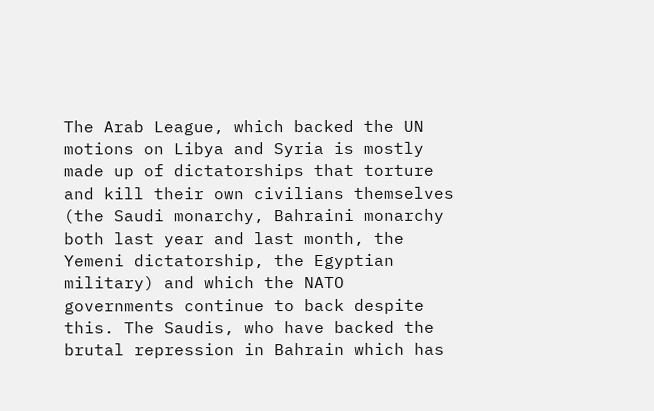The Arab League, which backed the UN motions on Libya and Syria is mostly made up of dictatorships that torture and kill their own civilians themselves (the Saudi monarchy, Bahraini monarchy both last year and last month, the Yemeni dictatorship, the Egyptian military) and which the NATO governments continue to back despite this. The Saudis, who have backed the brutal repression in Bahrain which has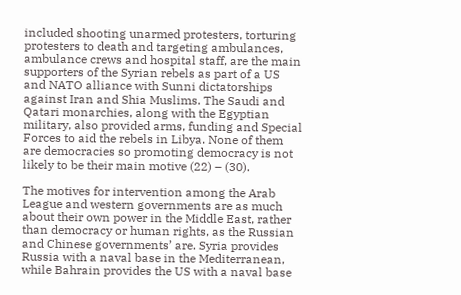included shooting unarmed protesters, torturing protesters to death and targeting ambulances, ambulance crews and hospital staff, are the main supporters of the Syrian rebels as part of a US and NATO alliance with Sunni dictatorships against Iran and Shia Muslims. The Saudi and Qatari monarchies, along with the Egyptian military, also provided arms, funding and Special Forces to aid the rebels in Libya. None of them are democracies so promoting democracy is not likely to be their main motive (22) – (30).

The motives for intervention among the Arab League and western governments are as much about their own power in the Middle East, rather than democracy or human rights, as the Russian and Chinese governments’ are. Syria provides Russia with a naval base in the Mediterranean, while Bahrain provides the US with a naval base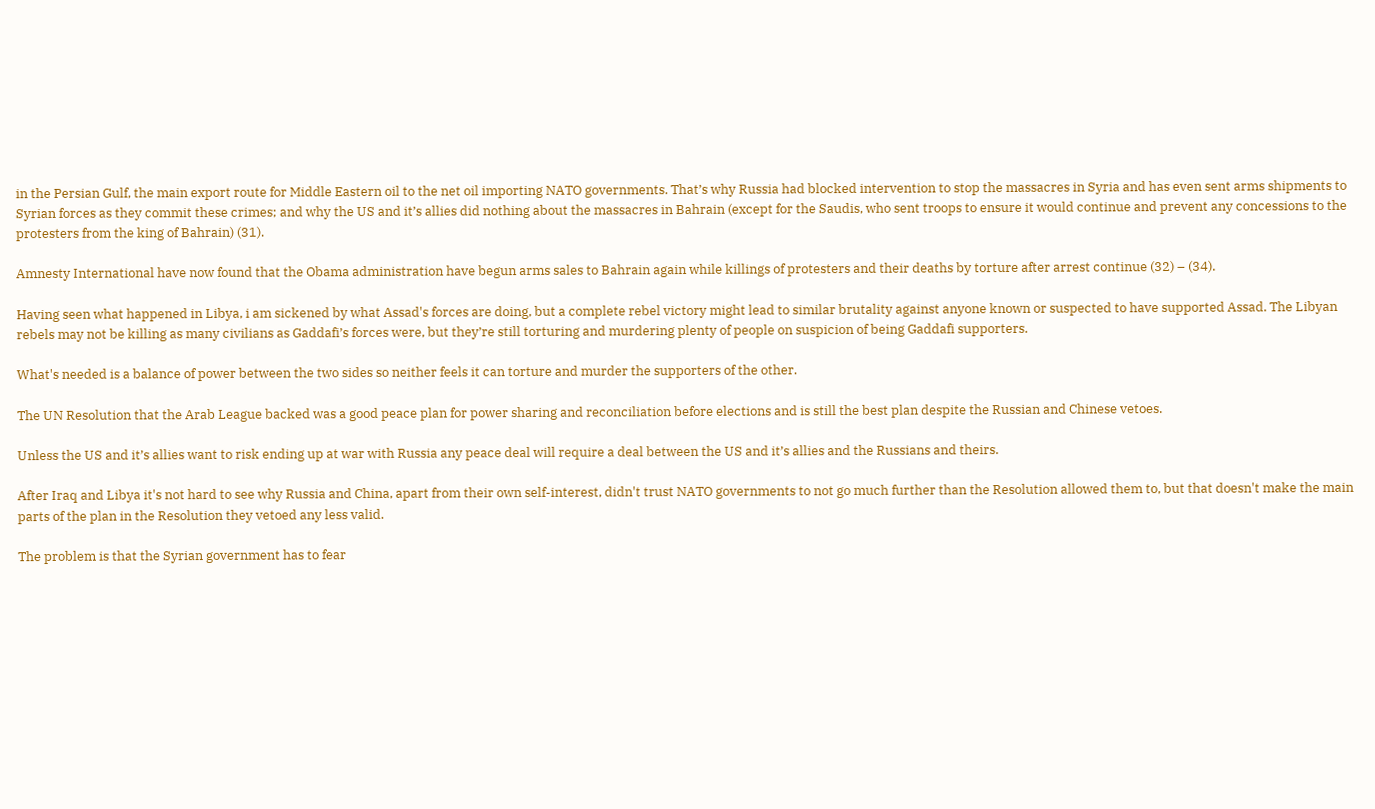in the Persian Gulf, the main export route for Middle Eastern oil to the net oil importing NATO governments. That’s why Russia had blocked intervention to stop the massacres in Syria and has even sent arms shipments to Syrian forces as they commit these crimes; and why the US and it’s allies did nothing about the massacres in Bahrain (except for the Saudis, who sent troops to ensure it would continue and prevent any concessions to the protesters from the king of Bahrain) (31).

Amnesty International have now found that the Obama administration have begun arms sales to Bahrain again while killings of protesters and their deaths by torture after arrest continue (32) – (34).

Having seen what happened in Libya, i am sickened by what Assad's forces are doing, but a complete rebel victory might lead to similar brutality against anyone known or suspected to have supported Assad. The Libyan rebels may not be killing as many civilians as Gaddafi’s forces were, but they’re still torturing and murdering plenty of people on suspicion of being Gaddafi supporters.

What's needed is a balance of power between the two sides so neither feels it can torture and murder the supporters of the other.

The UN Resolution that the Arab League backed was a good peace plan for power sharing and reconciliation before elections and is still the best plan despite the Russian and Chinese vetoes.

Unless the US and it’s allies want to risk ending up at war with Russia any peace deal will require a deal between the US and it’s allies and the Russians and theirs.

After Iraq and Libya it's not hard to see why Russia and China, apart from their own self-interest, didn't trust NATO governments to not go much further than the Resolution allowed them to, but that doesn't make the main parts of the plan in the Resolution they vetoed any less valid.

The problem is that the Syrian government has to fear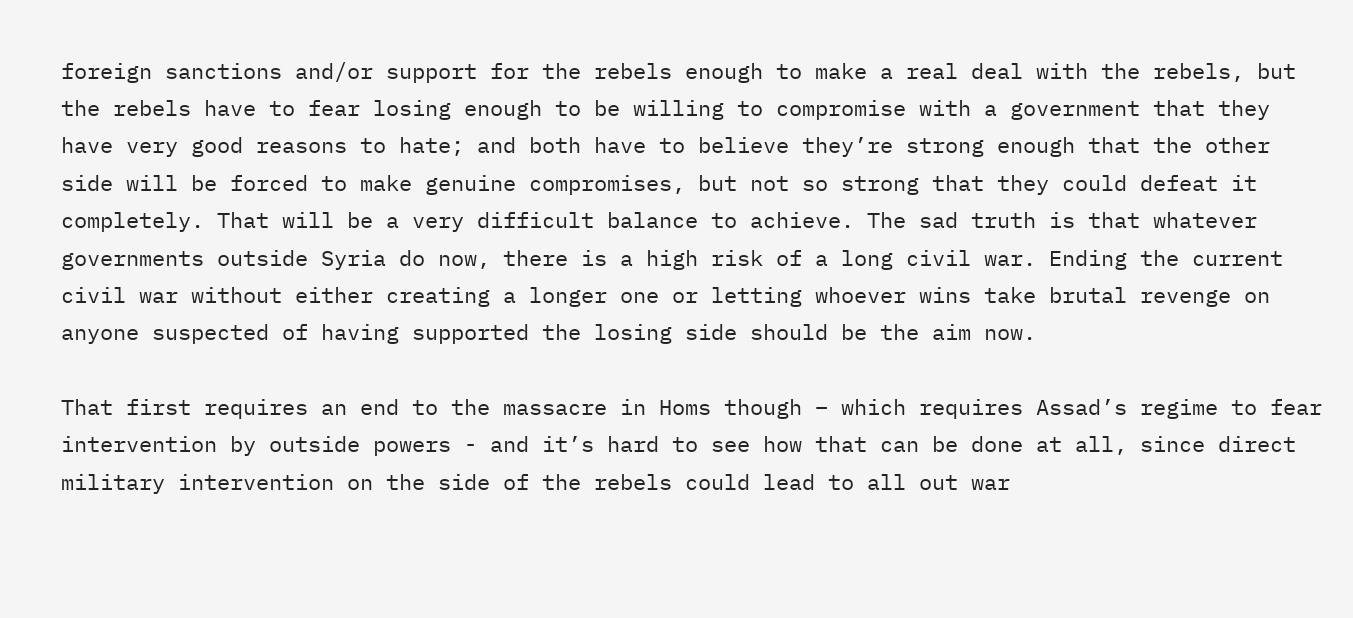foreign sanctions and/or support for the rebels enough to make a real deal with the rebels, but the rebels have to fear losing enough to be willing to compromise with a government that they have very good reasons to hate; and both have to believe they’re strong enough that the other side will be forced to make genuine compromises, but not so strong that they could defeat it completely. That will be a very difficult balance to achieve. The sad truth is that whatever governments outside Syria do now, there is a high risk of a long civil war. Ending the current civil war without either creating a longer one or letting whoever wins take brutal revenge on anyone suspected of having supported the losing side should be the aim now.

That first requires an end to the massacre in Homs though – which requires Assad’s regime to fear intervention by outside powers - and it’s hard to see how that can be done at all, since direct military intervention on the side of the rebels could lead to all out war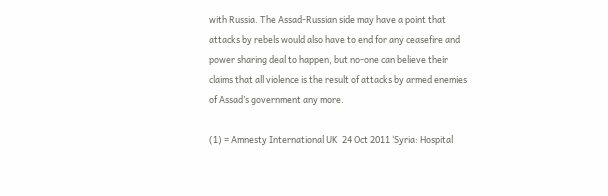with Russia. The Assad-Russian side may have a point that attacks by rebels would also have to end for any ceasefire and power sharing deal to happen, but no-one can believe their claims that all violence is the result of attacks by armed enemies of Assad’s government any more.

(1) = Amnesty International UK  24 Oct 2011 ‘Syria: Hospital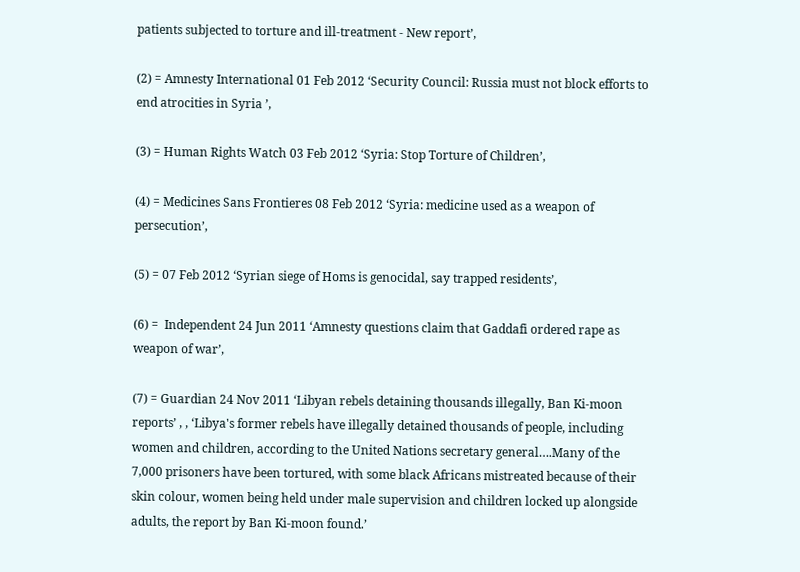patients subjected to torture and ill-treatment - New report’,

(2) = Amnesty International 01 Feb 2012 ‘Security Council: Russia must not block efforts to end atrocities in Syria ’,

(3) = Human Rights Watch 03 Feb 2012 ‘Syria: Stop Torture of Children’,

(4) = Medicines Sans Frontieres 08 Feb 2012 ‘Syria: medicine used as a weapon of persecution’,

(5) = 07 Feb 2012 ‘Syrian siege of Homs is genocidal, say trapped residents’,

(6) =  Independent 24 Jun 2011 ‘Amnesty questions claim that Gaddafi ordered rape as weapon of war’,

(7) = Guardian 24 Nov 2011 ‘Libyan rebels detaining thousands illegally, Ban Ki-moon reports’ , , ‘Libya's former rebels have illegally detained thousands of people, including women and children, according to the United Nations secretary general….Many of the 7,000 prisoners have been tortured, with some black Africans mistreated because of their skin colour, women being held under male supervision and children locked up alongside adults, the report by Ban Ki-moon found.’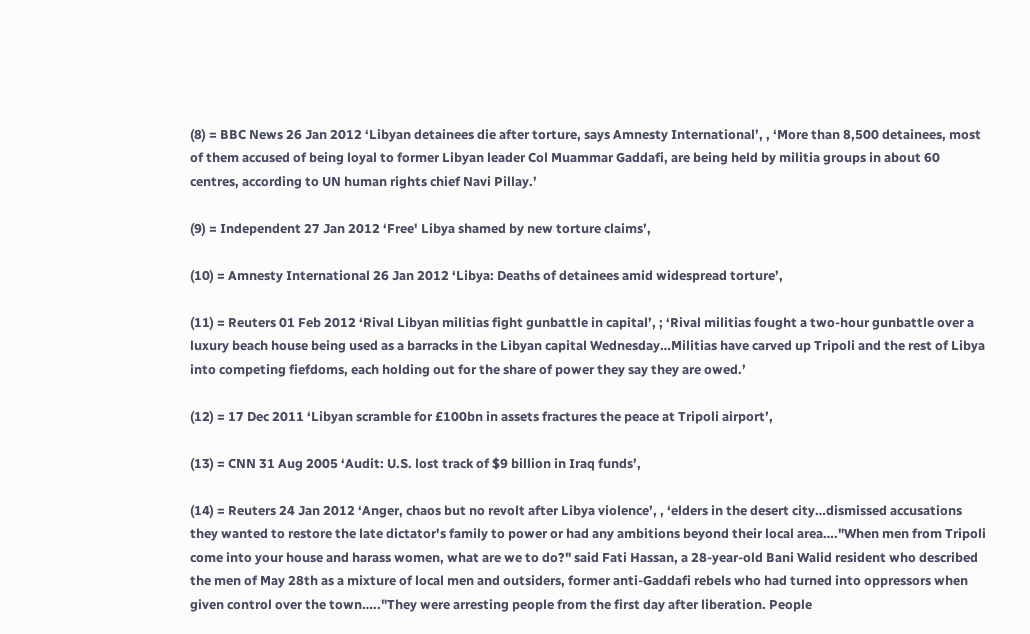(8) = BBC News 26 Jan 2012 ‘Libyan detainees die after torture, says Amnesty International’, , ‘More than 8,500 detainees, most of them accused of being loyal to former Libyan leader Col Muammar Gaddafi, are being held by militia groups in about 60 centres, according to UN human rights chief Navi Pillay.’

(9) = Independent 27 Jan 2012 ‘Free' Libya shamed by new torture claims’,

(10) = Amnesty International 26 Jan 2012 ‘Libya: Deaths of detainees amid widespread torture’,

(11) = Reuters 01 Feb 2012 ‘Rival Libyan militias fight gunbattle in capital’, ; ‘Rival militias fought a two-hour gunbattle over a luxury beach house being used as a barracks in the Libyan capital Wednesday…Militias have carved up Tripoli and the rest of Libya into competing fiefdoms, each holding out for the share of power they say they are owed.’

(12) = 17 Dec 2011 ‘Libyan scramble for £100bn in assets fractures the peace at Tripoli airport’,

(13) = CNN 31 Aug 2005 ‘Audit: U.S. lost track of $9 billion in Iraq funds’,

(14) = Reuters 24 Jan 2012 ‘Anger, chaos but no revolt after Libya violence’, , ‘elders in the desert city…dismissed accusations they wanted to restore the late dictator's family to power or had any ambitions beyond their local area…."When men from Tripoli come into your house and harass women, what are we to do?" said Fati Hassan, a 28-year-old Bani Walid resident who described the men of May 28th as a mixture of local men and outsiders, former anti-Gaddafi rebels who had turned into oppressors when given control over the town….."They were arresting people from the first day after liberation. People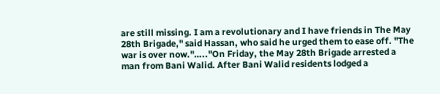are still missing. I am a revolutionary and I have friends in The May 28th Brigade," said Hassan, who said he urged them to ease off. "The war is over now."….."On Friday, the May 28th Brigade arrested a man from Bani Walid. After Bani Walid residents lodged a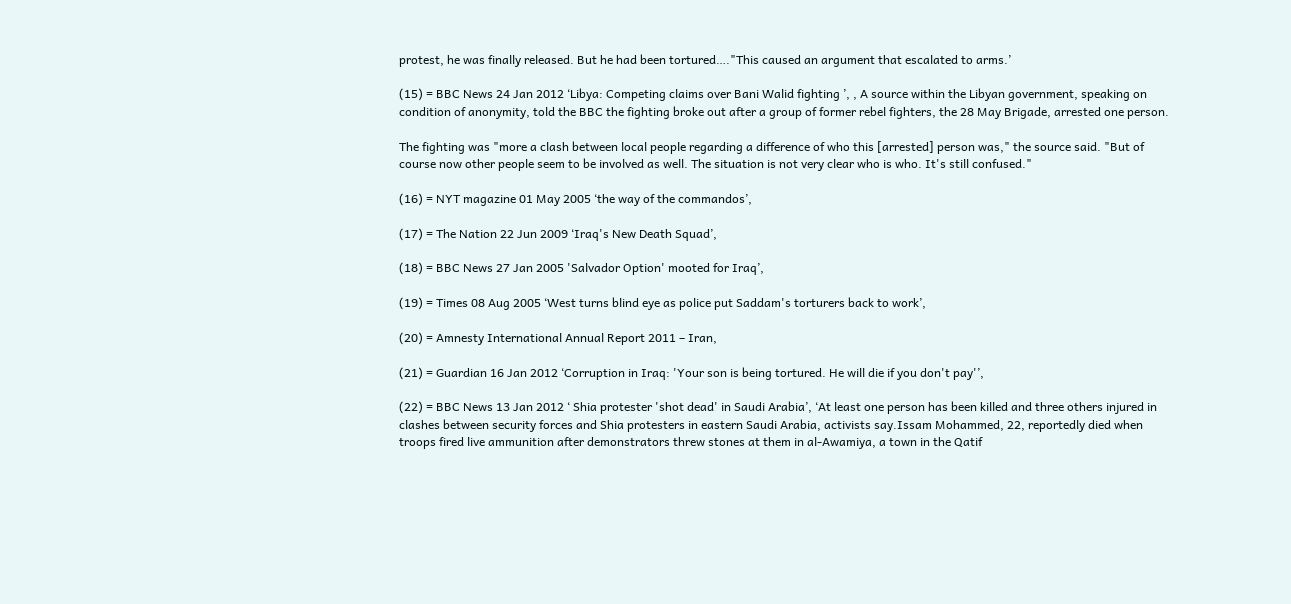protest, he was finally released. But he had been tortured…."This caused an argument that escalated to arms.’

(15) = BBC News 24 Jan 2012 ‘Libya: Competing claims over Bani Walid fighting ’, , A source within the Libyan government, speaking on condition of anonymity, told the BBC the fighting broke out after a group of former rebel fighters, the 28 May Brigade, arrested one person.

The fighting was "more a clash between local people regarding a difference of who this [arrested] person was," the source said. "But of course now other people seem to be involved as well. The situation is not very clear who is who. It's still confused."

(16) = NYT magazine 01 May 2005 ‘the way of the commandos’,

(17) = The Nation 22 Jun 2009 ‘Iraq's New Death Squad’,

(18) = BBC News 27 Jan 2005 'Salvador Option' mooted for Iraq’,

(19) = Times 08 Aug 2005 ‘West turns blind eye as police put Saddam's torturers back to work’,

(20) = Amnesty International Annual Report 2011 – Iran,

(21) = Guardian 16 Jan 2012 ‘Corruption in Iraq: 'Your son is being tortured. He will die if you don't pay'’,

(22) = BBC News 13 Jan 2012 ‘ Shia protester 'shot dead' in Saudi Arabia’, ‘At least one person has been killed and three others injured in clashes between security forces and Shia protesters in eastern Saudi Arabia, activists say.Issam Mohammed, 22, reportedly died when troops fired live ammunition after demonstrators threw stones at them in al-Awamiya, a town in the Qatif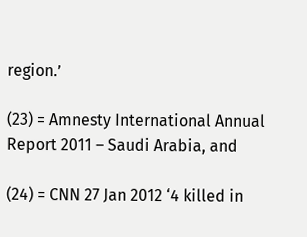region.’

(23) = Amnesty International Annual Report 2011 – Saudi Arabia, and

(24) = CNN 27 Jan 2012 ‘4 killed in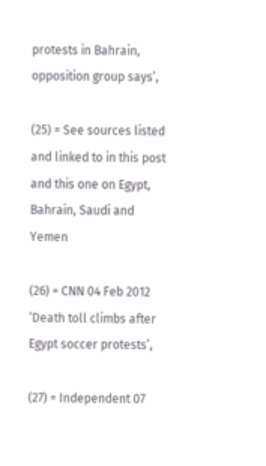protests in Bahrain, opposition group says’,

(25) = See sources listed and linked to in this post and this one on Egypt, Bahrain, Saudi and Yemen

(26) = CNN 04 Feb 2012 ‘Death toll climbs after Egypt soccer protests’,

(27) = Independent 07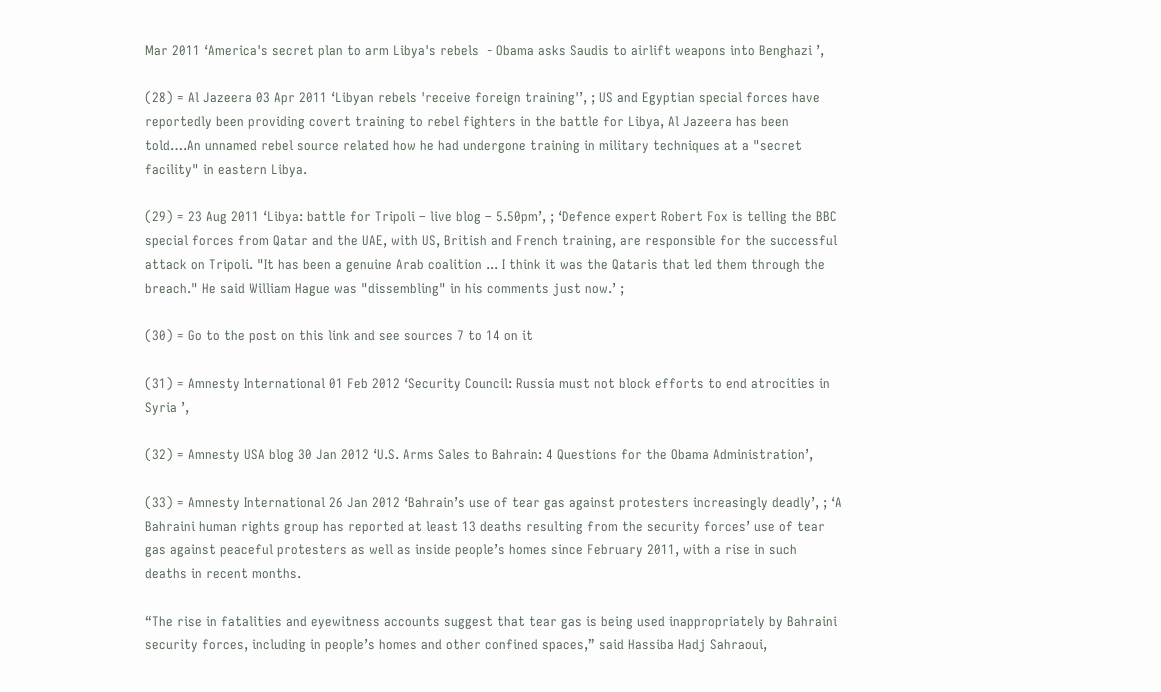Mar 2011 ‘America's secret plan to arm Libya's rebels  - Obama asks Saudis to airlift weapons into Benghazi ’,

(28) = Al Jazeera 03 Apr 2011 ‘Libyan rebels 'receive foreign training'’, ; US and Egyptian special forces have reportedly been providing covert training to rebel fighters in the battle for Libya, Al Jazeera has been told….An unnamed rebel source related how he had undergone training in military techniques at a "secret facility" in eastern Libya.

(29) = 23 Aug 2011 ‘Libya: battle for Tripoli – live blog – 5.50pm’, ; ‘Defence expert Robert Fox is telling the BBC special forces from Qatar and the UAE, with US, British and French training, are responsible for the successful attack on Tripoli. "It has been a genuine Arab coalition ... I think it was the Qataris that led them through the breach." He said William Hague was "dissembling" in his comments just now.’ ;

(30) = Go to the post on this link and see sources 7 to 14 on it

(31) = Amnesty International 01 Feb 2012 ‘Security Council: Russia must not block efforts to end atrocities in Syria ’,

(32) = Amnesty USA blog 30 Jan 2012 ‘U.S. Arms Sales to Bahrain: 4 Questions for the Obama Administration’,

(33) = Amnesty International 26 Jan 2012 ‘Bahrain’s use of tear gas against protesters increasingly deadly’, ; ‘A Bahraini human rights group has reported at least 13 deaths resulting from the security forces’ use of tear gas against peaceful protesters as well as inside people’s homes since February 2011, with a rise in such deaths in recent months.

“The rise in fatalities and eyewitness accounts suggest that tear gas is being used inappropriately by Bahraini security forces, including in people’s homes and other confined spaces,” said Hassiba Hadj Sahraoui,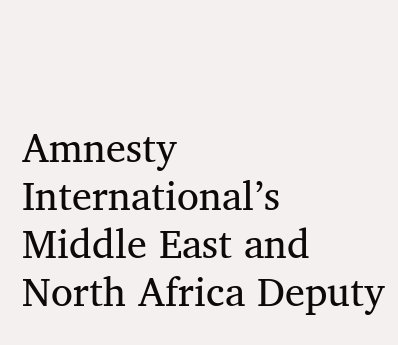Amnesty International’s Middle East and North Africa Deputy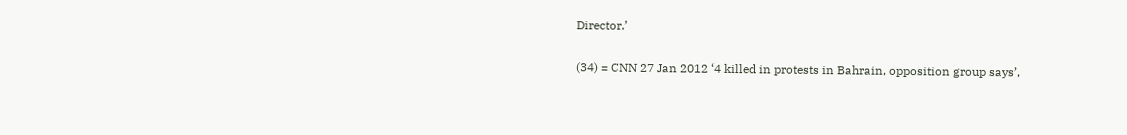Director.’

(34) = CNN 27 Jan 2012 ‘4 killed in protests in Bahrain, opposition group says’,